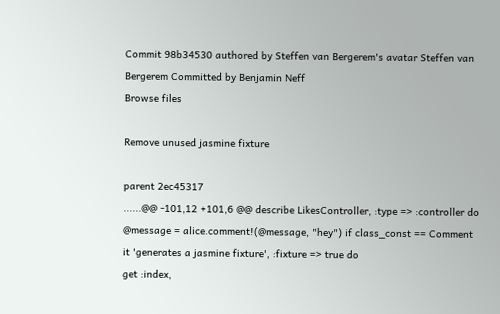Commit 98b34530 authored by Steffen van Bergerem's avatar Steffen van Bergerem Committed by Benjamin Neff
Browse files

Remove unused jasmine fixture

parent 2ec45317
......@@ -101,12 +101,6 @@ describe LikesController, :type => :controller do
@message = alice.comment!(@message, "hey") if class_const == Comment
it 'generates a jasmine fixture', :fixture => true do
get :index,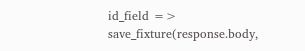id_field =>
save_fixture(response.body,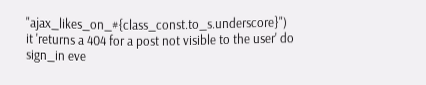"ajax_likes_on_#{class_const.to_s.underscore}")
it 'returns a 404 for a post not visible to the user' do
sign_in eve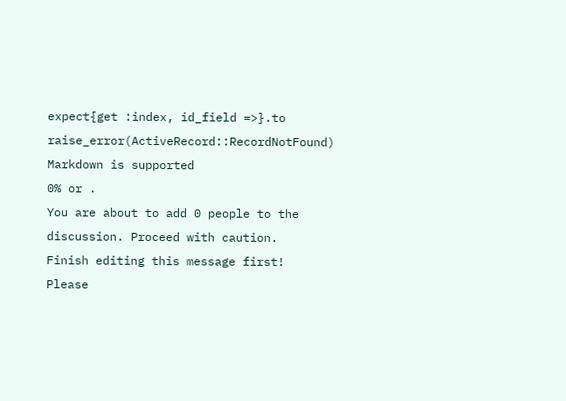expect{get :index, id_field =>}.to raise_error(ActiveRecord::RecordNotFound)
Markdown is supported
0% or .
You are about to add 0 people to the discussion. Proceed with caution.
Finish editing this message first!
Please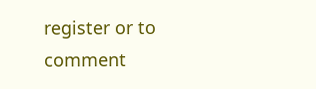register or to comment